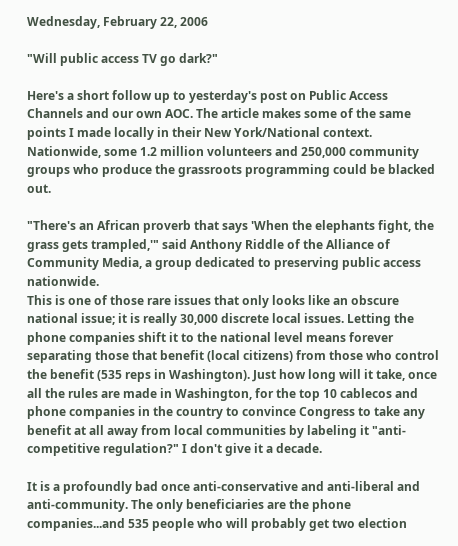Wednesday, February 22, 2006

"Will public access TV go dark?"

Here's a short follow up to yesterday's post on Public Access Channels and our own AOC. The article makes some of the same points I made locally in their New York/National context.
Nationwide, some 1.2 million volunteers and 250,000 community groups who produce the grassroots programming could be blacked out.

"There's an African proverb that says 'When the elephants fight, the grass gets trampled,'" said Anthony Riddle of the Alliance of Community Media, a group dedicated to preserving public access nationwide.
This is one of those rare issues that only looks like an obscure national issue; it is really 30,000 discrete local issues. Letting the phone companies shift it to the national level means forever separating those that benefit (local citizens) from those who control the benefit (535 reps in Washington). Just how long will it take, once all the rules are made in Washington, for the top 10 cablecos and phone companies in the country to convince Congress to take any benefit at all away from local communities by labeling it "anti-competitive regulation?" I don't give it a decade.

It is a profoundly bad once anti-conservative and anti-liberal and anti-community. The only beneficiaries are the phone companies...and 535 people who will probably get two election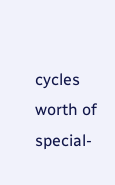cycles worth of special-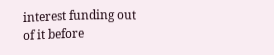interest funding out of it before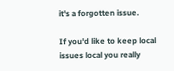it's a forgotten issue.

If you'd like to keep local issues local you really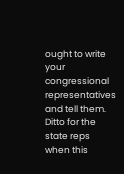ought to write your congressional representatives and tell them. Ditto for the state reps when this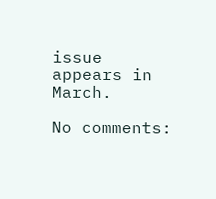issue appears in March.

No comments: